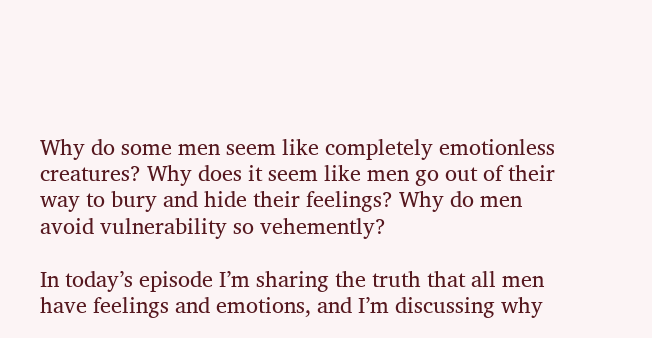Why do some men seem like completely emotionless creatures? Why does it seem like men go out of their way to bury and hide their feelings? Why do men avoid vulnerability so vehemently?

In today’s episode I’m sharing the truth that all men have feelings and emotions, and I’m discussing why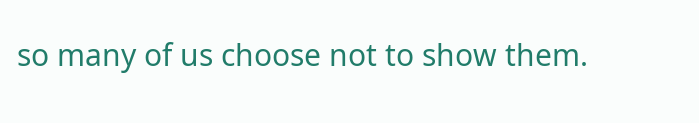so many of us choose not to show them.